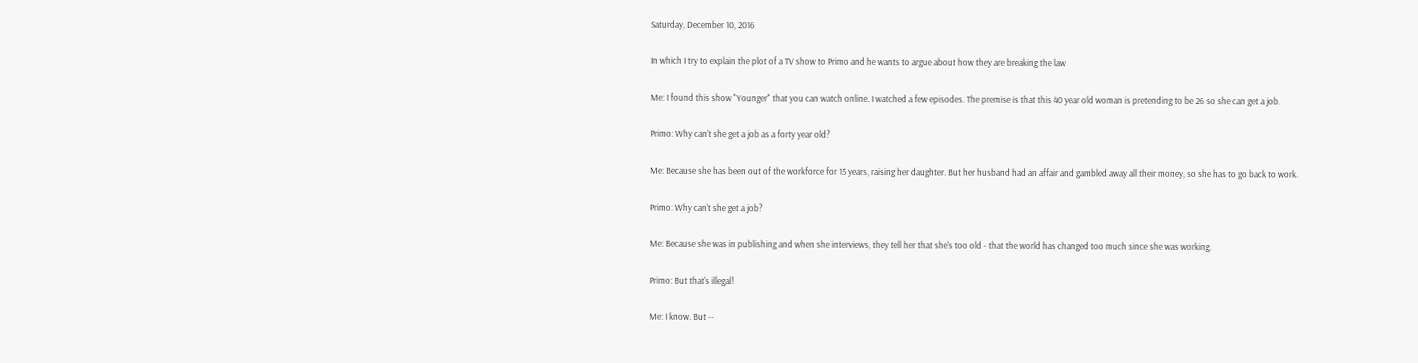Saturday, December 10, 2016

In which I try to explain the plot of a TV show to Primo and he wants to argue about how they are breaking the law

Me: I found this show "Younger" that you can watch online. I watched a few episodes. The premise is that this 40 year old woman is pretending to be 26 so she can get a job.

Primo: Why can't she get a job as a forty year old?

Me: Because she has been out of the workforce for 15 years, raising her daughter. But her husband had an affair and gambled away all their money, so she has to go back to work.

Primo: Why can't she get a job?

Me: Because she was in publishing and when she interviews, they tell her that she's too old - that the world has changed too much since she was working.

Primo: But that's illegal!

Me: I know. But --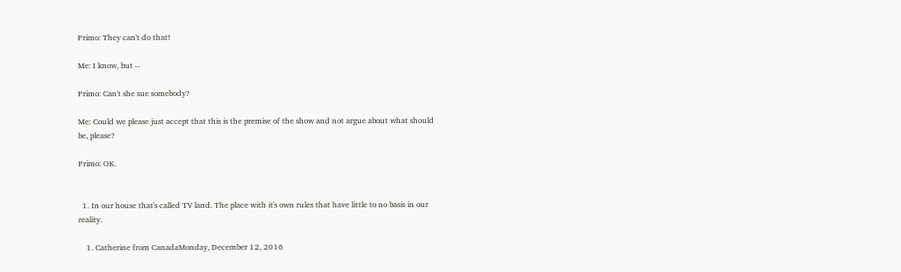Primo: They can't do that!

Me: I know, but --

Primo: Can't she sue somebody?

Me: Could we please just accept that this is the premise of the show and not argue about what should be, please?

Primo: OK.


  1. In our house that's called TV land. The place with it's own rules that have little to no basis in our reality.

    1. Catherine from CanadaMonday, December 12, 2016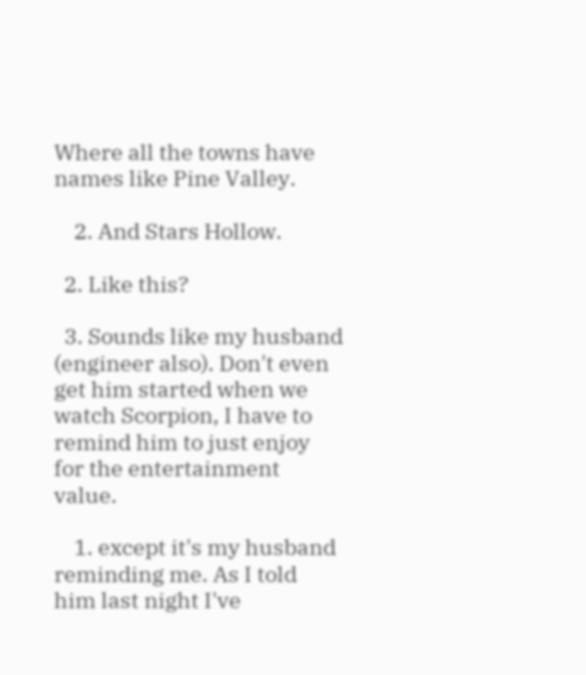Where all the towns have names like Pine Valley.

    2. And Stars Hollow.

  2. Like this?

  3. Sounds like my husband (engineer also). Don't even get him started when we watch Scorpion, I have to remind him to just enjoy for the entertainment value.

    1. except it's my husband reminding me. As I told him last night I've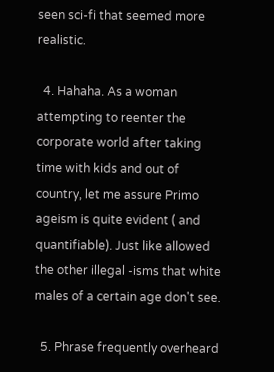seen sci-fi that seemed more realistic.

  4. Hahaha. As a woman attempting to reenter the corporate world after taking time with kids and out of country, let me assure Primo ageism is quite evident ( and quantifiable). Just like allowed the other illegal -isms that white males of a certain age don't see.

  5. Phrase frequently overheard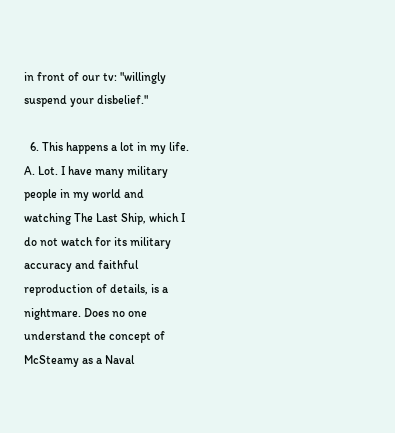in front of our tv: "willingly suspend your disbelief."

  6. This happens a lot in my life. A. Lot. I have many military people in my world and watching The Last Ship, which I do not watch for its military accuracy and faithful reproduction of details, is a nightmare. Does no one understand the concept of McSteamy as a Naval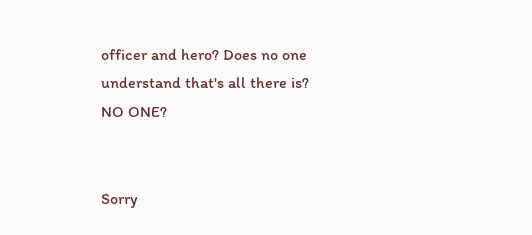officer and hero? Does no one understand that's all there is? NO ONE?


Sorry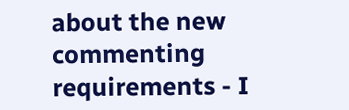about the new commenting requirements - I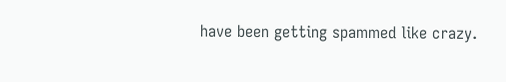have been getting spammed like crazy.